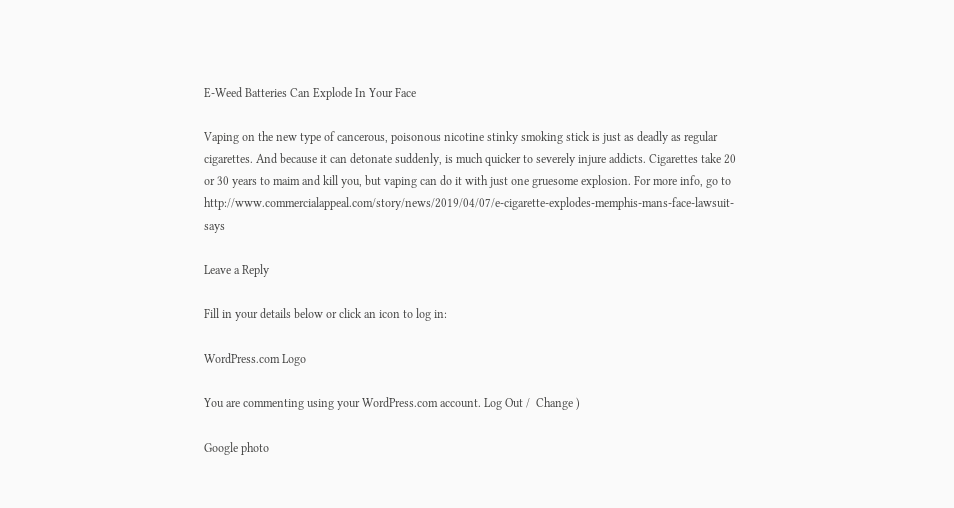E-Weed Batteries Can Explode In Your Face

Vaping on the new type of cancerous, poisonous nicotine stinky smoking stick is just as deadly as regular cigarettes. And because it can detonate suddenly, is much quicker to severely injure addicts. Cigarettes take 20 or 30 years to maim and kill you, but vaping can do it with just one gruesome explosion. For more info, go to http://www.commercialappeal.com/story/news/2019/04/07/e-cigarette-explodes-memphis-mans-face-lawsuit-says

Leave a Reply

Fill in your details below or click an icon to log in:

WordPress.com Logo

You are commenting using your WordPress.com account. Log Out /  Change )

Google photo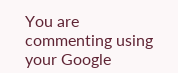You are commenting using your Google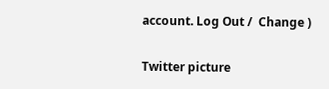account. Log Out /  Change )

Twitter picture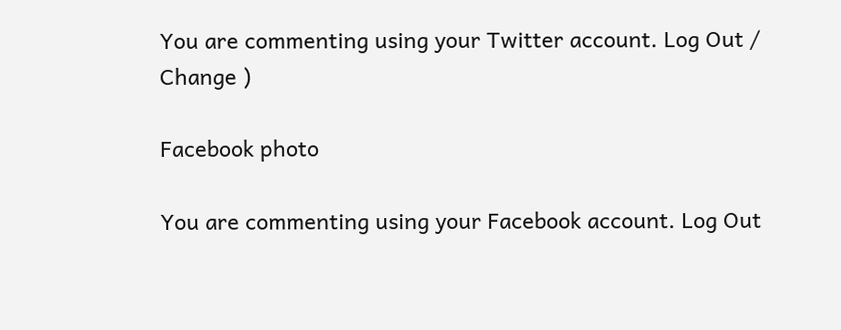You are commenting using your Twitter account. Log Out /  Change )

Facebook photo

You are commenting using your Facebook account. Log Out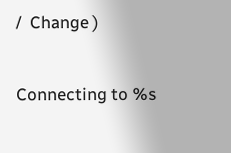/  Change )

Connecting to %s